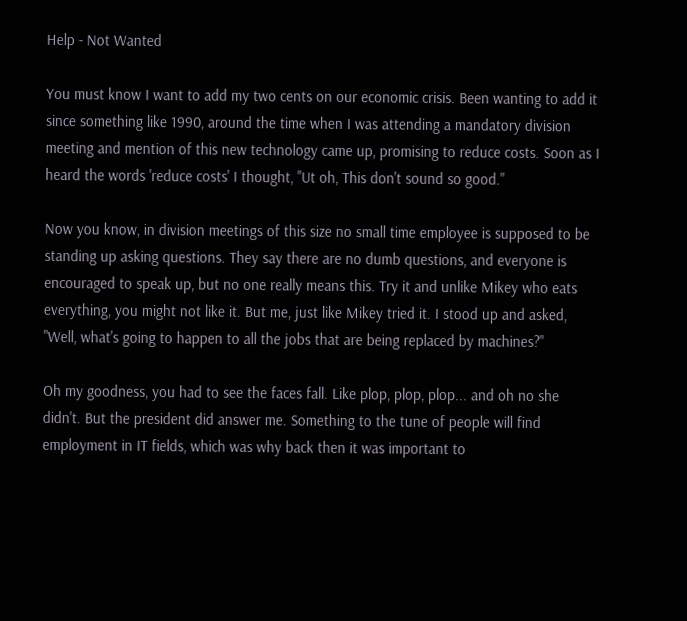Help - Not Wanted

You must know I want to add my two cents on our economic crisis. Been wanting to add it since something like 1990, around the time when I was attending a mandatory division meeting and mention of this new technology came up, promising to reduce costs. Soon as I heard the words 'reduce costs' I thought, "Ut oh, This don't sound so good."

Now you know, in division meetings of this size no small time employee is supposed to be standing up asking questions. They say there are no dumb questions, and everyone is encouraged to speak up, but no one really means this. Try it and unlike Mikey who eats everything, you might not like it. But me, just like Mikey tried it. I stood up and asked, "Well, what's going to happen to all the jobs that are being replaced by machines?"

Oh my goodness, you had to see the faces fall. Like plop, plop, plop... and oh no she didn't. But the president did answer me. Something to the tune of people will find employment in IT fields, which was why back then it was important to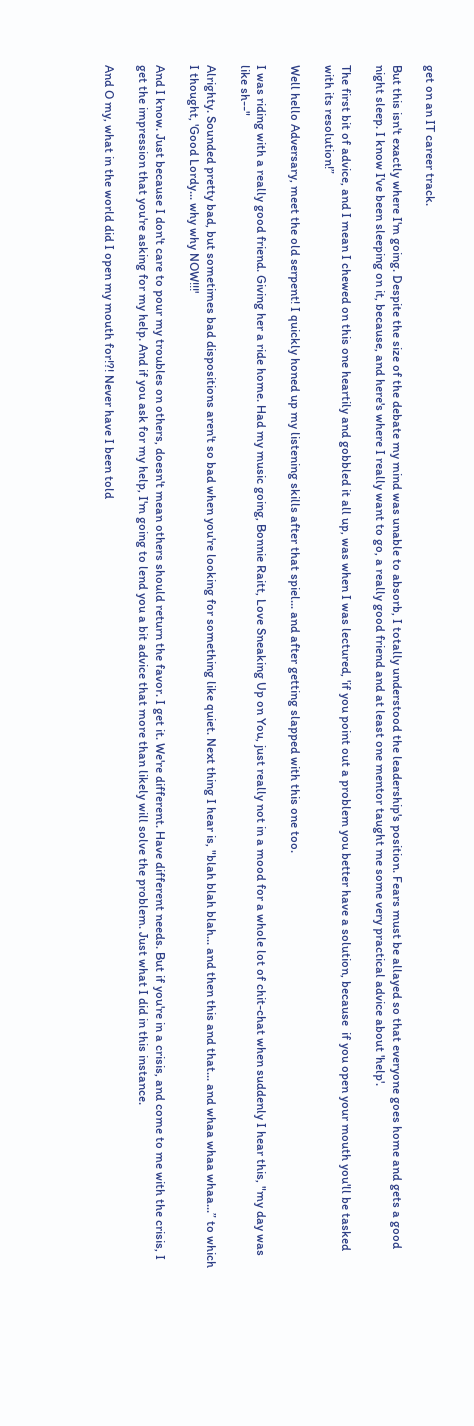get on an IT career track.

But this isn't exactly where I'm going. Despite the size of the debate my mind was unable to absorb, I totally understood the leadership's position. Fears must be allayed so that everyone goes home and gets a good night sleep. I know I've been sleeping on it, because, and here's where I really want to go, a really good friend and at least one mentor taught me some very practical advice about 'help'.

The first bit of advice, and I mean I chewed on this one heartily and gobbled it all up, was when I was lectured, 'if you point out a problem you better have a solution, because  if you open your mouth you'll be tasked with its resolution!”

Well hello Adversary, meet the old serpent! I quickly honed up my listening skills after that spiel... and after getting slapped with this one too.

I was riding with a really good friend. Giving her a ride home. Had my music going, Bonnie Raitt, Love Sneaking Up on You, just really not in a mood for a whole lot of chit-chat when suddenly I hear this, "my day was like sh--"

Alrighty. Sounded pretty bad, but sometimes bad dispositions aren't so bad when you're looking for something like quiet. Next thing I hear is, "blah blah blah... and then this and that... and whaa whaa whaa...” to which I thought, 'Good Lordy... why why NOW!!!'

And I know. Just because I don't care to pour my troubles on others, doesn't mean others should return the favor. I get it. We're different. Have different needs. But if you're in a crisis, and come to me with the crisis, I get the impression that you're asking for my help. And if you ask for my help, I'm going to lend you a bit advice that more than likely will solve the problem. Just what I did in this instance.

And O my, what in the world did I open my mouth for!?! Never have I been told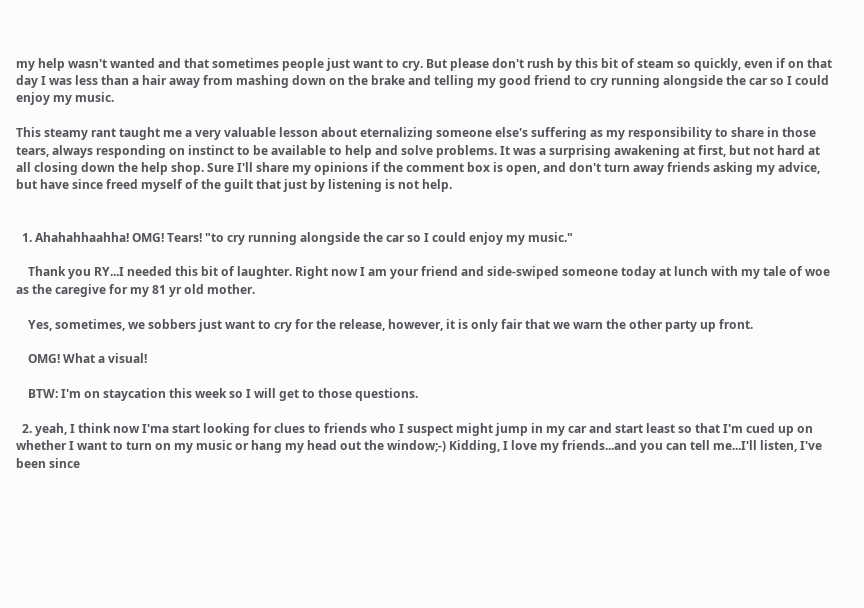my help wasn't wanted and that sometimes people just want to cry. But please don't rush by this bit of steam so quickly, even if on that day I was less than a hair away from mashing down on the brake and telling my good friend to cry running alongside the car so I could enjoy my music.

This steamy rant taught me a very valuable lesson about eternalizing someone else's suffering as my responsibility to share in those tears, always responding on instinct to be available to help and solve problems. It was a surprising awakening at first, but not hard at all closing down the help shop. Sure I'll share my opinions if the comment box is open, and don't turn away friends asking my advice, but have since freed myself of the guilt that just by listening is not help.


  1. Ahahahhaahha! OMG! Tears! "to cry running alongside the car so I could enjoy my music."

    Thank you RY...I needed this bit of laughter. Right now I am your friend and side-swiped someone today at lunch with my tale of woe as the caregive for my 81 yr old mother.

    Yes, sometimes, we sobbers just want to cry for the release, however, it is only fair that we warn the other party up front.

    OMG! What a visual!

    BTW: I'm on staycation this week so I will get to those questions.

  2. yeah, I think now I'ma start looking for clues to friends who I suspect might jump in my car and start least so that I'm cued up on whether I want to turn on my music or hang my head out the window;-) Kidding, I love my friends...and you can tell me...I'll listen, I've been since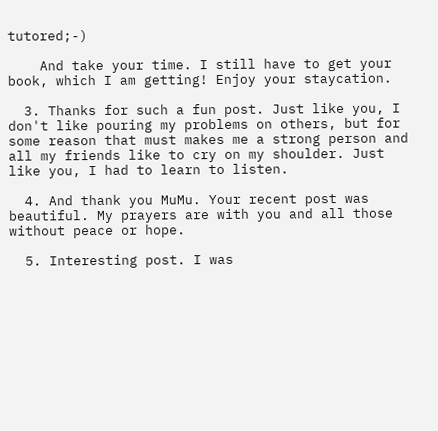tutored;-)

    And take your time. I still have to get your book, which I am getting! Enjoy your staycation.

  3. Thanks for such a fun post. Just like you, I don't like pouring my problems on others, but for some reason that must makes me a strong person and all my friends like to cry on my shoulder. Just like you, I had to learn to listen.

  4. And thank you MuMu. Your recent post was beautiful. My prayers are with you and all those without peace or hope.

  5. Interesting post. I was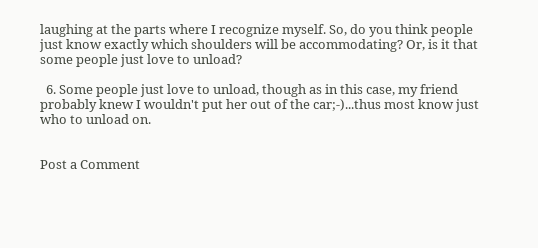laughing at the parts where I recognize myself. So, do you think people just know exactly which shoulders will be accommodating? Or, is it that some people just love to unload?

  6. Some people just love to unload, though as in this case, my friend probably knew I wouldn't put her out of the car;-)...thus most know just who to unload on.


Post a Comment